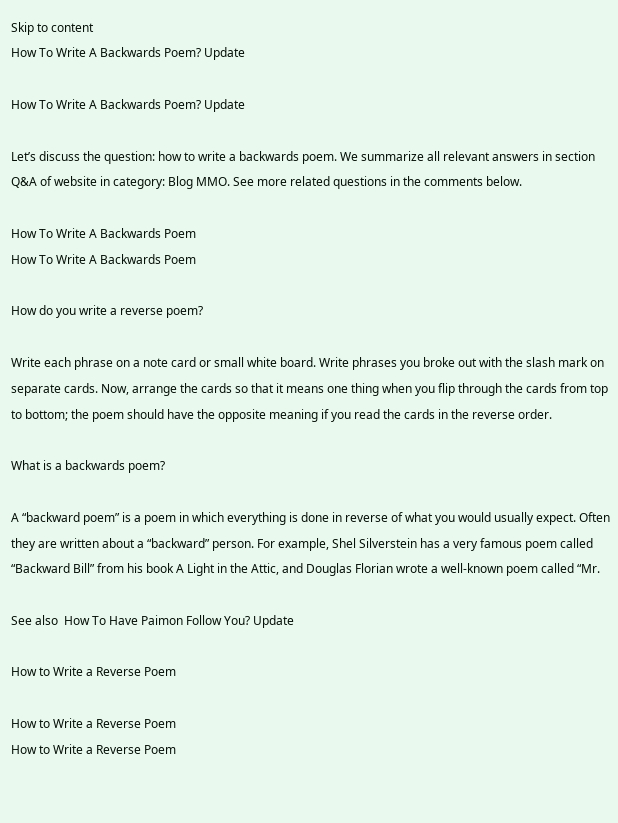Skip to content
How To Write A Backwards Poem? Update

How To Write A Backwards Poem? Update

Let’s discuss the question: how to write a backwards poem. We summarize all relevant answers in section Q&A of website in category: Blog MMO. See more related questions in the comments below.

How To Write A Backwards Poem
How To Write A Backwards Poem

How do you write a reverse poem?

Write each phrase on a note card or small white board. Write phrases you broke out with the slash mark on separate cards. Now, arrange the cards so that it means one thing when you flip through the cards from top to bottom; the poem should have the opposite meaning if you read the cards in the reverse order.

What is a backwards poem?

A “backward poem” is a poem in which everything is done in reverse of what you would usually expect. Often they are written about a “backward” person. For example, Shel Silverstein has a very famous poem called “Backward Bill” from his book A Light in the Attic, and Douglas Florian wrote a well-known poem called “Mr.

See also  How To Have Paimon Follow You? Update

How to Write a Reverse Poem

How to Write a Reverse Poem
How to Write a Reverse Poem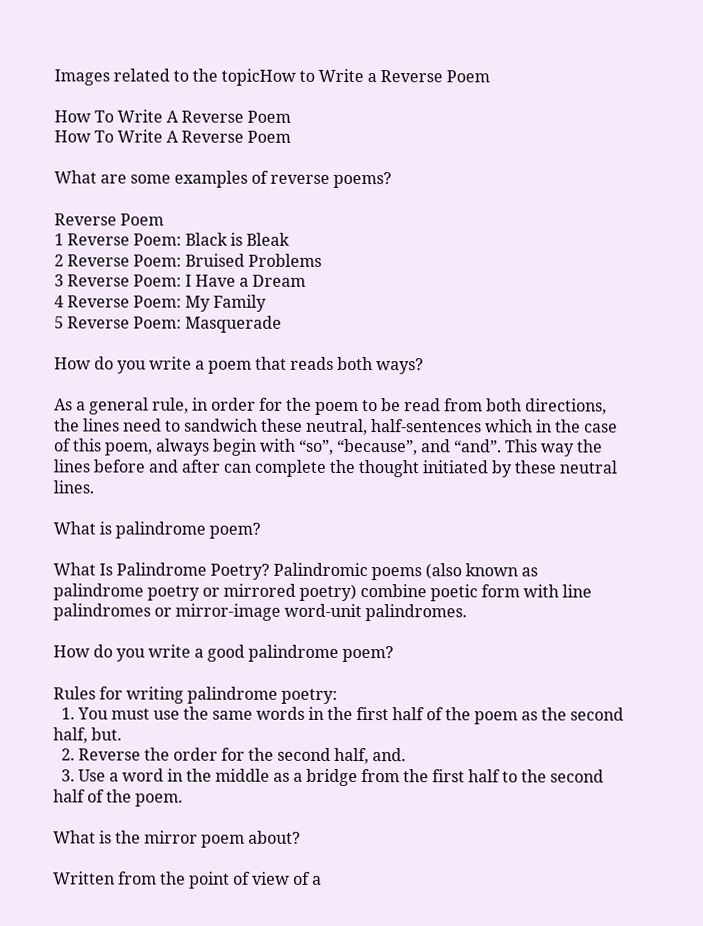Images related to the topicHow to Write a Reverse Poem

How To Write A Reverse Poem
How To Write A Reverse Poem

What are some examples of reverse poems?

Reverse Poem
1 Reverse Poem: Black is Bleak
2 Reverse Poem: Bruised Problems
3 Reverse Poem: I Have a Dream
4 Reverse Poem: My Family
5 Reverse Poem: Masquerade

How do you write a poem that reads both ways?

As a general rule, in order for the poem to be read from both directions, the lines need to sandwich these neutral, half-sentences which in the case of this poem, always begin with “so”, “because”, and “and”. This way the lines before and after can complete the thought initiated by these neutral lines.

What is palindrome poem?

What Is Palindrome Poetry? Palindromic poems (also known as palindrome poetry or mirrored poetry) combine poetic form with line palindromes or mirror-image word-unit palindromes.

How do you write a good palindrome poem?

Rules for writing palindrome poetry:
  1. You must use the same words in the first half of the poem as the second half, but.
  2. Reverse the order for the second half, and.
  3. Use a word in the middle as a bridge from the first half to the second half of the poem.

What is the mirror poem about?

Written from the point of view of a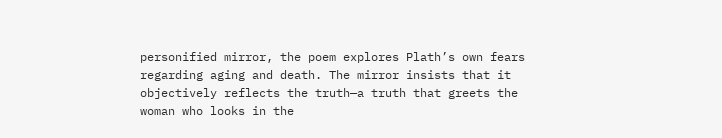personified mirror, the poem explores Plath’s own fears regarding aging and death. The mirror insists that it objectively reflects the truth—a truth that greets the woman who looks in the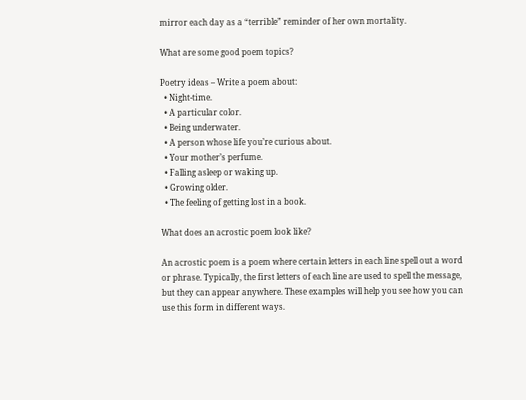mirror each day as a “terrible” reminder of her own mortality.

What are some good poem topics?

Poetry ideas – Write a poem about:
  • Night-time.
  • A particular color.
  • Being underwater.
  • A person whose life you’re curious about.
  • Your mother’s perfume.
  • Falling asleep or waking up.
  • Growing older.
  • The feeling of getting lost in a book.

What does an acrostic poem look like?

An acrostic poem is a poem where certain letters in each line spell out a word or phrase. Typically, the first letters of each line are used to spell the message, but they can appear anywhere. These examples will help you see how you can use this form in different ways.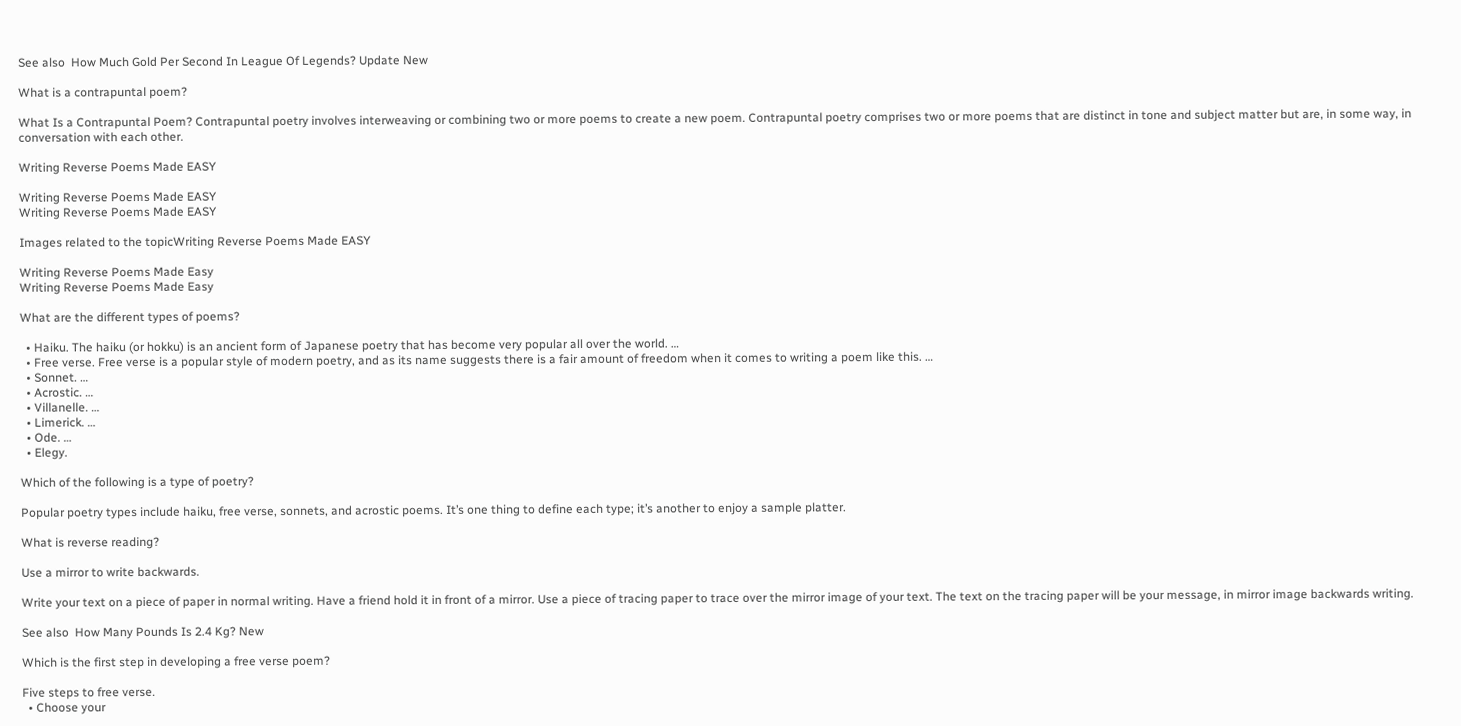See also  How Much Gold Per Second In League Of Legends? Update New

What is a contrapuntal poem?

What Is a Contrapuntal Poem? Contrapuntal poetry involves interweaving or combining two or more poems to create a new poem. Contrapuntal poetry comprises two or more poems that are distinct in tone and subject matter but are, in some way, in conversation with each other.

Writing Reverse Poems Made EASY

Writing Reverse Poems Made EASY
Writing Reverse Poems Made EASY

Images related to the topicWriting Reverse Poems Made EASY

Writing Reverse Poems Made Easy
Writing Reverse Poems Made Easy

What are the different types of poems?

  • Haiku. The haiku (or hokku) is an ancient form of Japanese poetry that has become very popular all over the world. …
  • Free verse. Free verse is a popular style of modern poetry, and as its name suggests there is a fair amount of freedom when it comes to writing a poem like this. …
  • Sonnet. …
  • Acrostic. …
  • Villanelle. …
  • Limerick. …
  • Ode. …
  • Elegy.

Which of the following is a type of poetry?

Popular poetry types include haiku, free verse, sonnets, and acrostic poems. It’s one thing to define each type; it’s another to enjoy a sample platter.

What is reverse reading?

Use a mirror to write backwards.

Write your text on a piece of paper in normal writing. Have a friend hold it in front of a mirror. Use a piece of tracing paper to trace over the mirror image of your text. The text on the tracing paper will be your message, in mirror image backwards writing.

See also  How Many Pounds Is 2.4 Kg? New

Which is the first step in developing a free verse poem?

Five steps to free verse.
  • Choose your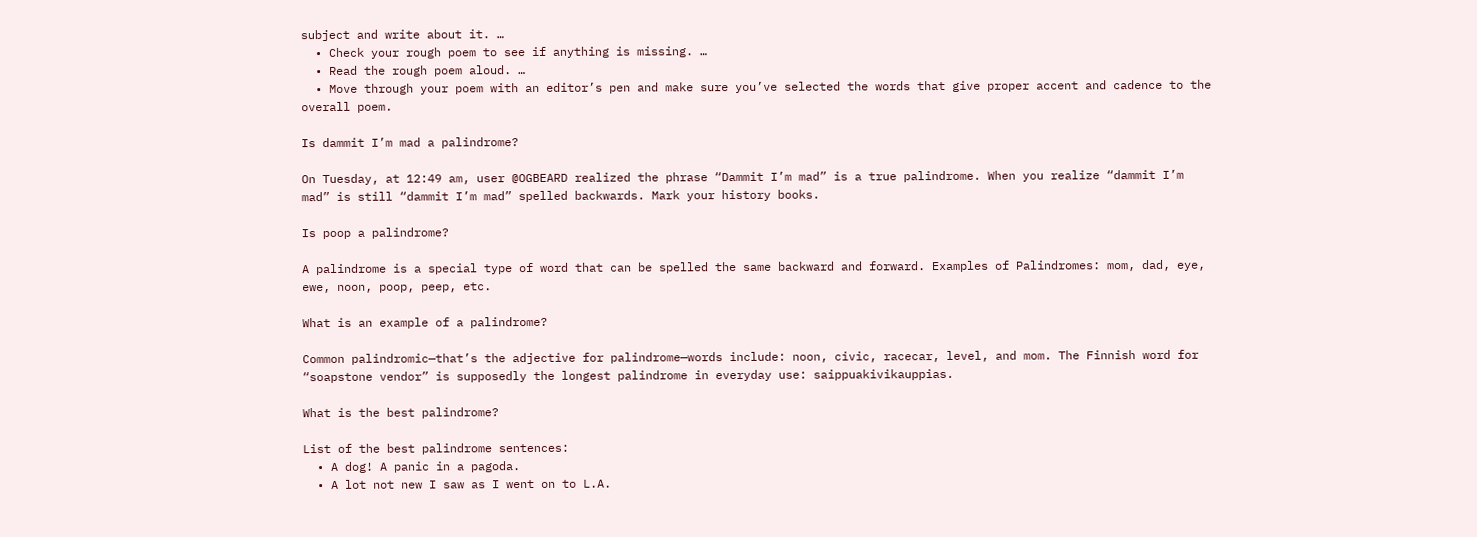subject and write about it. …
  • Check your rough poem to see if anything is missing. …
  • Read the rough poem aloud. …
  • Move through your poem with an editor’s pen and make sure you’ve selected the words that give proper accent and cadence to the overall poem.

Is dammit I’m mad a palindrome?

On Tuesday, at 12:49 am, user @OGBEARD realized the phrase “Dammit I’m mad” is a true palindrome. When you realize “dammit I’m mad” is still “dammit I’m mad” spelled backwards. Mark your history books.

Is poop a palindrome?

A palindrome is a special type of word that can be spelled the same backward and forward. Examples of Palindromes: mom, dad, eye, ewe, noon, poop, peep, etc.

What is an example of a palindrome?

Common palindromic—that’s the adjective for palindrome—words include: noon, civic, racecar, level, and mom. The Finnish word for “soapstone vendor” is supposedly the longest palindrome in everyday use: saippuakivikauppias.

What is the best palindrome?

List of the best palindrome sentences:
  • A dog! A panic in a pagoda.
  • A lot not new I saw as I went on to L.A.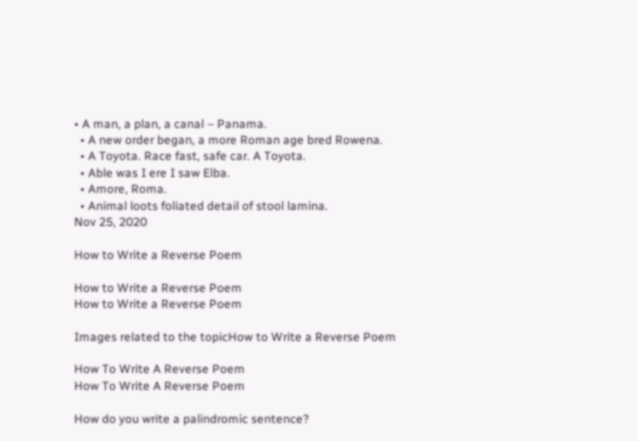• A man, a plan, a canal – Panama.
  • A new order began, a more Roman age bred Rowena.
  • A Toyota. Race fast, safe car. A Toyota.
  • Able was I ere I saw Elba.
  • Amore, Roma.
  • Animal loots foliated detail of stool lamina.
Nov 25, 2020

How to Write a Reverse Poem

How to Write a Reverse Poem
How to Write a Reverse Poem

Images related to the topicHow to Write a Reverse Poem

How To Write A Reverse Poem
How To Write A Reverse Poem

How do you write a palindromic sentence?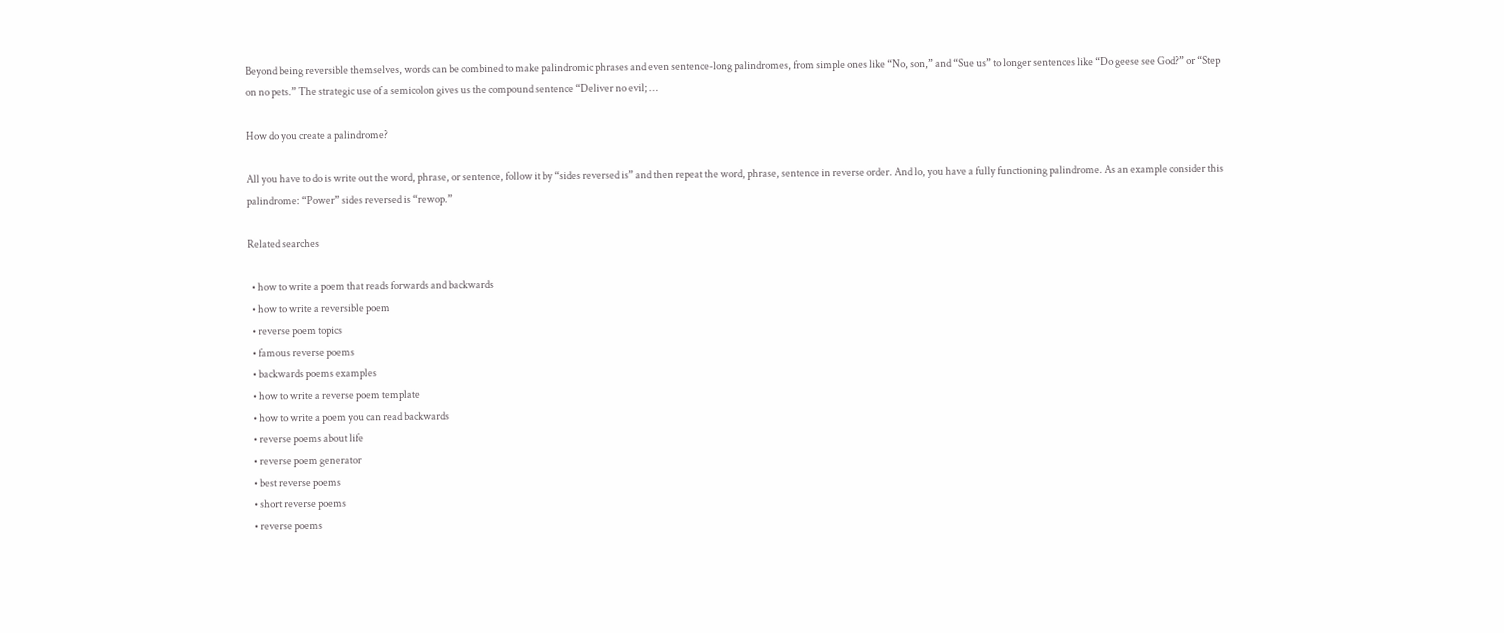Beyond being reversible themselves, words can be combined to make palindromic phrases and even sentence-long palindromes, from simple ones like “No, son,” and “Sue us” to longer sentences like “Do geese see God?” or “Step on no pets.” The strategic use of a semicolon gives us the compound sentence “Deliver no evil; …

How do you create a palindrome?

All you have to do is write out the word, phrase, or sentence, follow it by “sides reversed is” and then repeat the word, phrase, sentence in reverse order. And lo, you have a fully functioning palindrome. As an example consider this palindrome: “Power” sides reversed is “rewop.”

Related searches

  • how to write a poem that reads forwards and backwards
  • how to write a reversible poem
  • reverse poem topics
  • famous reverse poems
  • backwards poems examples
  • how to write a reverse poem template
  • how to write a poem you can read backwards
  • reverse poems about life
  • reverse poem generator
  • best reverse poems
  • short reverse poems
  • reverse poems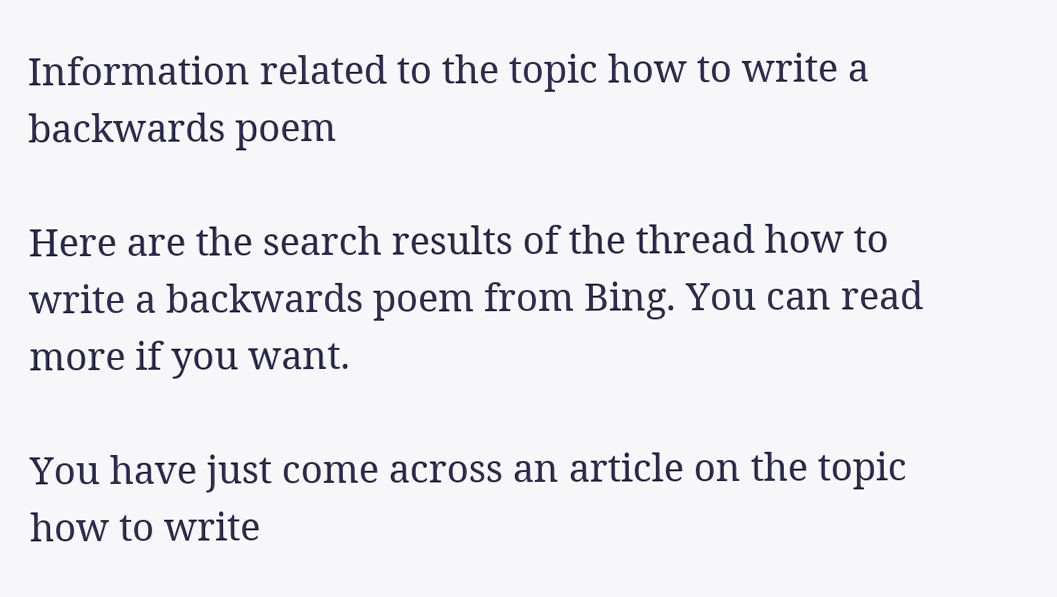Information related to the topic how to write a backwards poem

Here are the search results of the thread how to write a backwards poem from Bing. You can read more if you want.

You have just come across an article on the topic how to write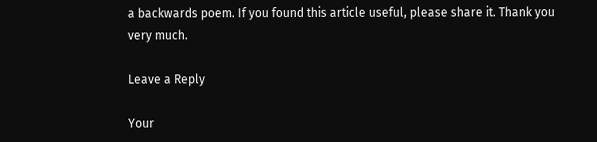a backwards poem. If you found this article useful, please share it. Thank you very much.

Leave a Reply

Your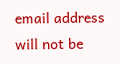email address will not be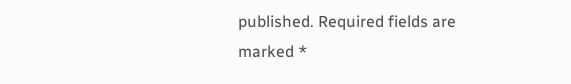published. Required fields are marked *